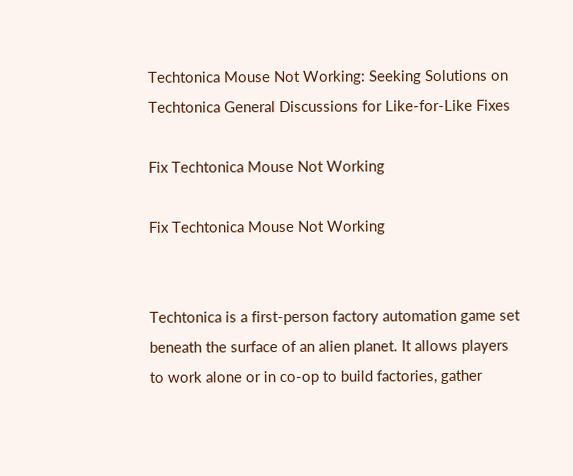Techtonica Mouse Not Working: Seeking Solutions on Techtonica General Discussions for Like-for-Like Fixes

Fix Techtonica Mouse Not Working

Fix Techtonica Mouse Not Working


Techtonica is a first-person factory automation game set beneath the surface of an alien planet. It allows players to work alone or in co-op to build factories, gather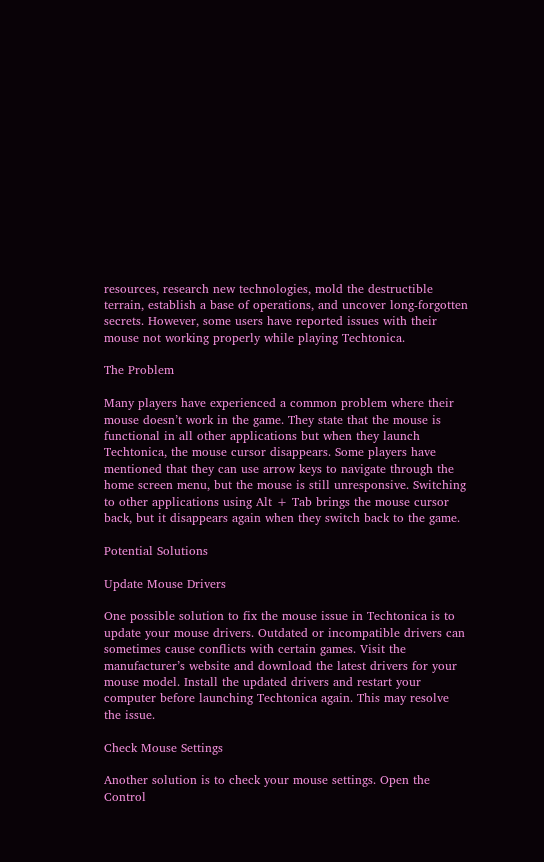resources, research new technologies, mold the destructible terrain, establish a base of operations, and uncover long-forgotten secrets. However, some users have reported issues with their mouse not working properly while playing Techtonica.

The Problem

Many players have experienced a common problem where their mouse doesn’t work in the game. They state that the mouse is functional in all other applications but when they launch Techtonica, the mouse cursor disappears. Some players have mentioned that they can use arrow keys to navigate through the home screen menu, but the mouse is still unresponsive. Switching to other applications using Alt + Tab brings the mouse cursor back, but it disappears again when they switch back to the game.

Potential Solutions

Update Mouse Drivers

One possible solution to fix the mouse issue in Techtonica is to update your mouse drivers. Outdated or incompatible drivers can sometimes cause conflicts with certain games. Visit the manufacturer’s website and download the latest drivers for your mouse model. Install the updated drivers and restart your computer before launching Techtonica again. This may resolve the issue.

Check Mouse Settings

Another solution is to check your mouse settings. Open the Control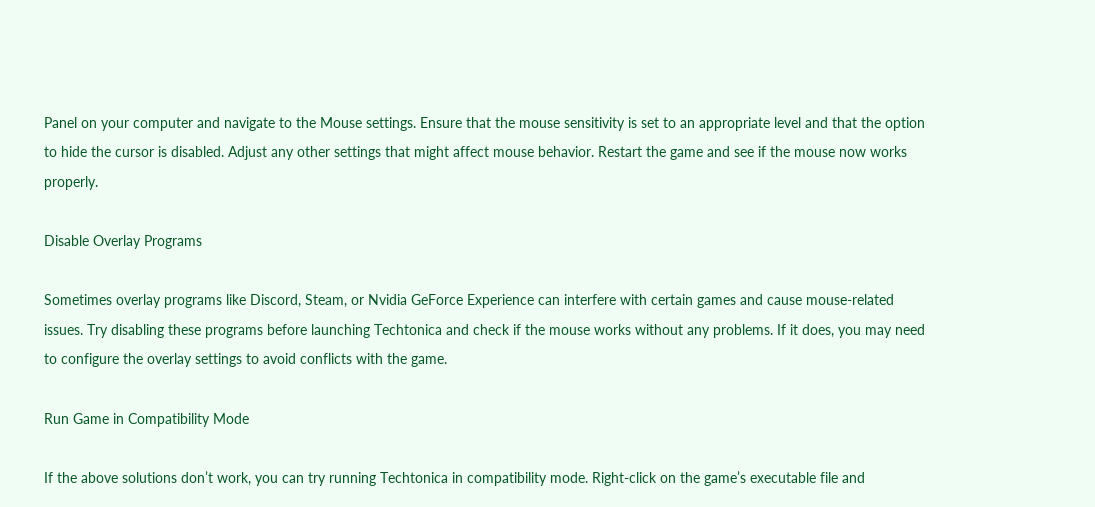Panel on your computer and navigate to the Mouse settings. Ensure that the mouse sensitivity is set to an appropriate level and that the option to hide the cursor is disabled. Adjust any other settings that might affect mouse behavior. Restart the game and see if the mouse now works properly.

Disable Overlay Programs

Sometimes overlay programs like Discord, Steam, or Nvidia GeForce Experience can interfere with certain games and cause mouse-related issues. Try disabling these programs before launching Techtonica and check if the mouse works without any problems. If it does, you may need to configure the overlay settings to avoid conflicts with the game.

Run Game in Compatibility Mode

If the above solutions don’t work, you can try running Techtonica in compatibility mode. Right-click on the game’s executable file and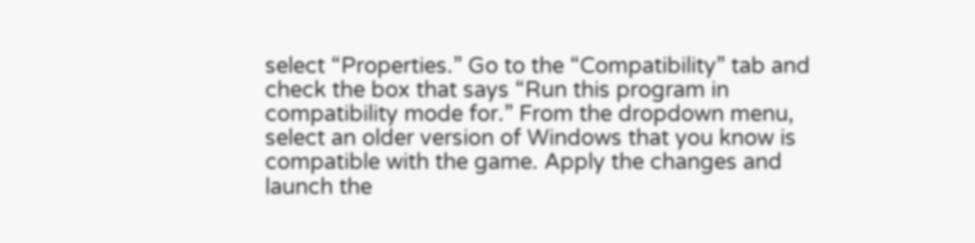select “Properties.” Go to the “Compatibility” tab and check the box that says “Run this program in compatibility mode for.” From the dropdown menu, select an older version of Windows that you know is compatible with the game. Apply the changes and launch the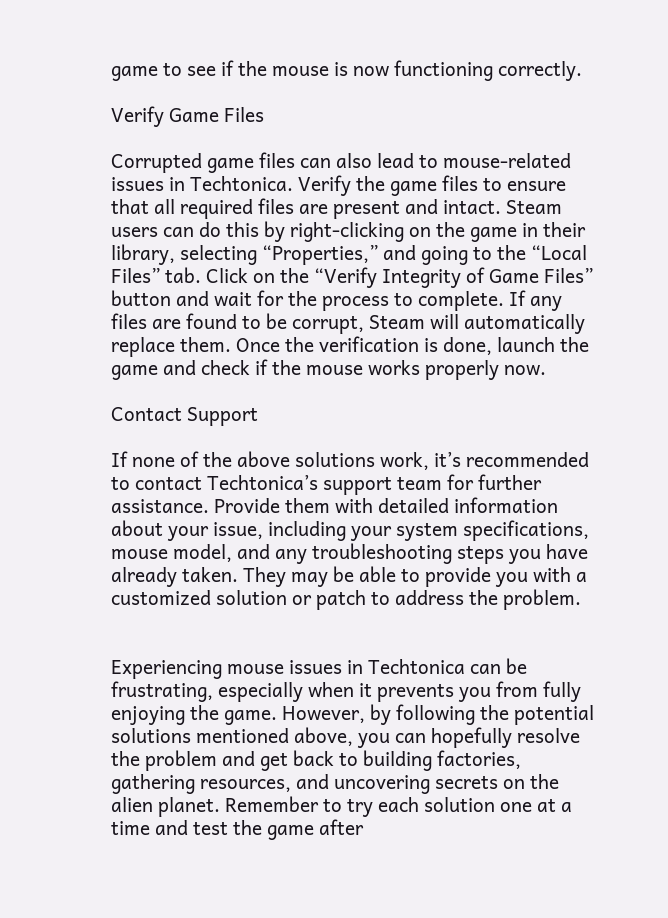game to see if the mouse is now functioning correctly.

Verify Game Files

Corrupted game files can also lead to mouse-related issues in Techtonica. Verify the game files to ensure that all required files are present and intact. Steam users can do this by right-clicking on the game in their library, selecting “Properties,” and going to the “Local Files” tab. Click on the “Verify Integrity of Game Files” button and wait for the process to complete. If any files are found to be corrupt, Steam will automatically replace them. Once the verification is done, launch the game and check if the mouse works properly now.

Contact Support

If none of the above solutions work, it’s recommended to contact Techtonica’s support team for further assistance. Provide them with detailed information about your issue, including your system specifications, mouse model, and any troubleshooting steps you have already taken. They may be able to provide you with a customized solution or patch to address the problem.


Experiencing mouse issues in Techtonica can be frustrating, especially when it prevents you from fully enjoying the game. However, by following the potential solutions mentioned above, you can hopefully resolve the problem and get back to building factories, gathering resources, and uncovering secrets on the alien planet. Remember to try each solution one at a time and test the game after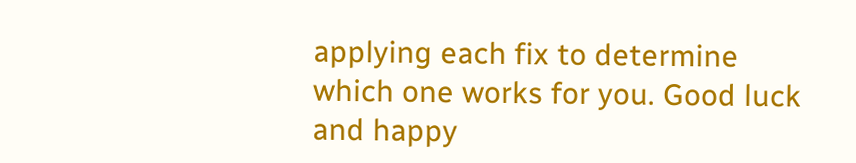applying each fix to determine which one works for you. Good luck and happy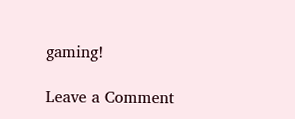gaming!

Leave a Comment